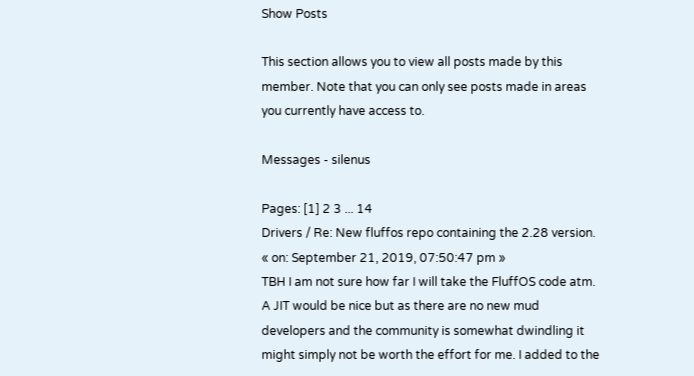Show Posts

This section allows you to view all posts made by this member. Note that you can only see posts made in areas you currently have access to.

Messages - silenus

Pages: [1] 2 3 ... 14
Drivers / Re: New fluffos repo containing the 2.28 version.
« on: September 21, 2019, 07:50:47 pm »
TBH I am not sure how far I will take the FluffOS code atm. A JIT would be nice but as there are no new mud developers and the community is somewhat dwindling it might simply not be worth the effort for me. I added to the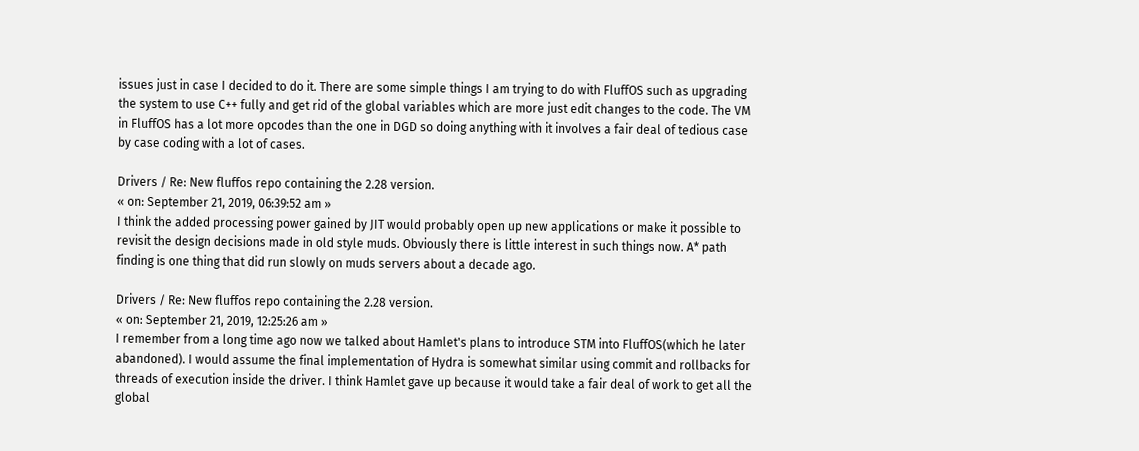issues just in case I decided to do it. There are some simple things I am trying to do with FluffOS such as upgrading the system to use C++ fully and get rid of the global variables which are more just edit changes to the code. The VM in FluffOS has a lot more opcodes than the one in DGD so doing anything with it involves a fair deal of tedious case by case coding with a lot of cases.

Drivers / Re: New fluffos repo containing the 2.28 version.
« on: September 21, 2019, 06:39:52 am »
I think the added processing power gained by JIT would probably open up new applications or make it possible to revisit the design decisions made in old style muds. Obviously there is little interest in such things now. A* path finding is one thing that did run slowly on muds servers about a decade ago.

Drivers / Re: New fluffos repo containing the 2.28 version.
« on: September 21, 2019, 12:25:26 am »
I remember from a long time ago now we talked about Hamlet's plans to introduce STM into FluffOS(which he later abandoned). I would assume the final implementation of Hydra is somewhat similar using commit and rollbacks for threads of execution inside the driver. I think Hamlet gave up because it would take a fair deal of work to get all the global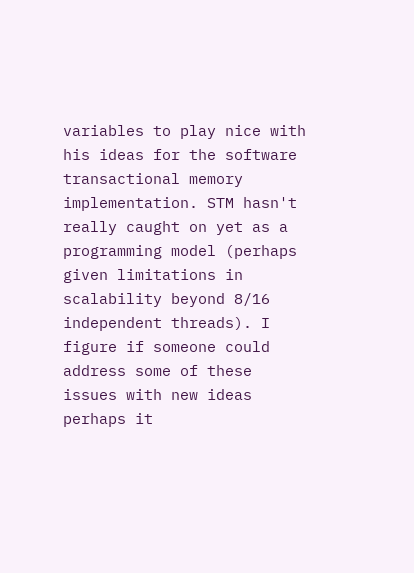variables to play nice with his ideas for the software transactional memory implementation. STM hasn't really caught on yet as a programming model (perhaps given limitations in scalability beyond 8/16 independent threads). I figure if someone could address some of these issues with new ideas perhaps it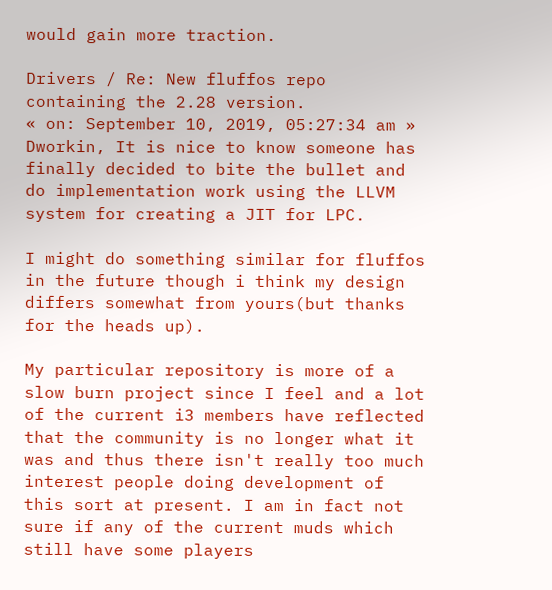would gain more traction.

Drivers / Re: New fluffos repo containing the 2.28 version.
« on: September 10, 2019, 05:27:34 am »
Dworkin, It is nice to know someone has finally decided to bite the bullet and do implementation work using the LLVM system for creating a JIT for LPC.

I might do something similar for fluffos in the future though i think my design differs somewhat from yours(but thanks for the heads up).

My particular repository is more of a slow burn project since I feel and a lot of the current i3 members have reflected that the community is no longer what it was and thus there isn't really too much interest people doing development of this sort at present. I am in fact not sure if any of the current muds which still have some players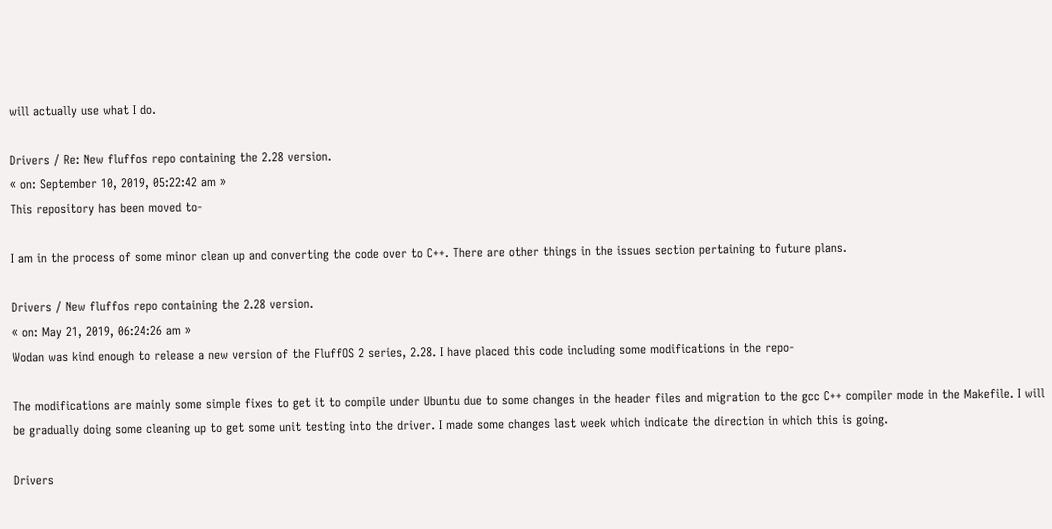will actually use what I do.

Drivers / Re: New fluffos repo containing the 2.28 version.
« on: September 10, 2019, 05:22:42 am »
This repository has been moved to-

I am in the process of some minor clean up and converting the code over to C++. There are other things in the issues section pertaining to future plans.

Drivers / New fluffos repo containing the 2.28 version.
« on: May 21, 2019, 06:24:26 am »
Wodan was kind enough to release a new version of the FluffOS 2 series, 2.28. I have placed this code including some modifications in the repo-

The modifications are mainly some simple fixes to get it to compile under Ubuntu due to some changes in the header files and migration to the gcc C++ compiler mode in the Makefile. I will be gradually doing some cleaning up to get some unit testing into the driver. I made some changes last week which indicate the direction in which this is going.

Drivers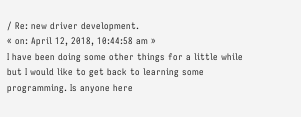/ Re: new driver development.
« on: April 12, 2018, 10:44:58 am »
I have been doing some other things for a little while but I would like to get back to learning some programming. Is anyone here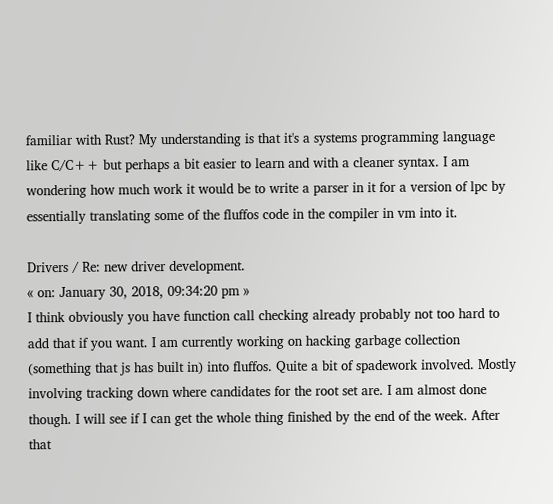familiar with Rust? My understanding is that it's a systems programming language like C/C++ but perhaps a bit easier to learn and with a cleaner syntax. I am wondering how much work it would be to write a parser in it for a version of lpc by essentially translating some of the fluffos code in the compiler in vm into it.

Drivers / Re: new driver development.
« on: January 30, 2018, 09:34:20 pm »
I think obviously you have function call checking already probably not too hard to add that if you want. I am currently working on hacking garbage collection (something that js has built in) into fluffos. Quite a bit of spadework involved. Mostly involving tracking down where candidates for the root set are. I am almost done though. I will see if I can get the whole thing finished by the end of the week. After that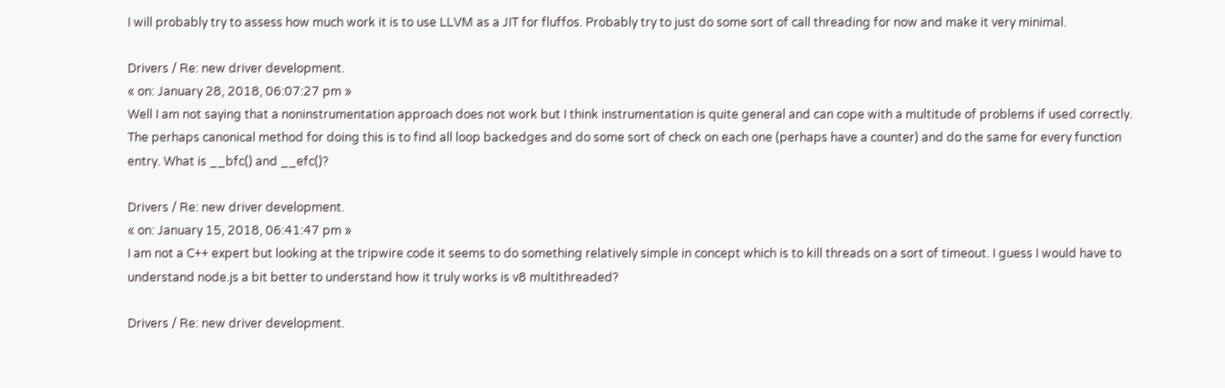I will probably try to assess how much work it is to use LLVM as a JIT for fluffos. Probably try to just do some sort of call threading for now and make it very minimal.

Drivers / Re: new driver development.
« on: January 28, 2018, 06:07:27 pm »
Well I am not saying that a noninstrumentation approach does not work but I think instrumentation is quite general and can cope with a multitude of problems if used correctly. The perhaps canonical method for doing this is to find all loop backedges and do some sort of check on each one (perhaps have a counter) and do the same for every function entry. What is __bfc() and __efc()?

Drivers / Re: new driver development.
« on: January 15, 2018, 06:41:47 pm »
I am not a C++ expert but looking at the tripwire code it seems to do something relatively simple in concept which is to kill threads on a sort of timeout. I guess I would have to understand node.js a bit better to understand how it truly works is v8 multithreaded?

Drivers / Re: new driver development.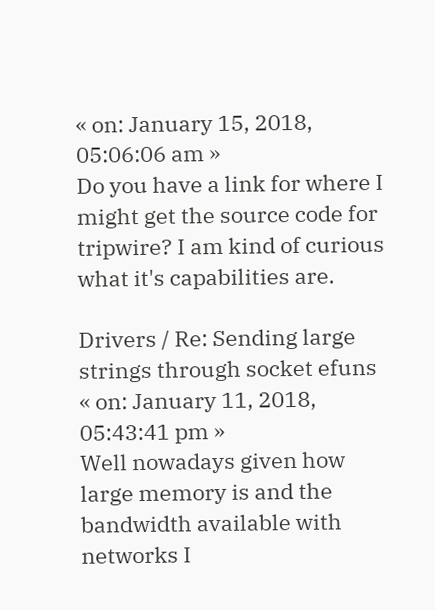« on: January 15, 2018, 05:06:06 am »
Do you have a link for where I might get the source code for tripwire? I am kind of curious what it's capabilities are.

Drivers / Re: Sending large strings through socket efuns
« on: January 11, 2018, 05:43:41 pm »
Well nowadays given how large memory is and the bandwidth available with networks I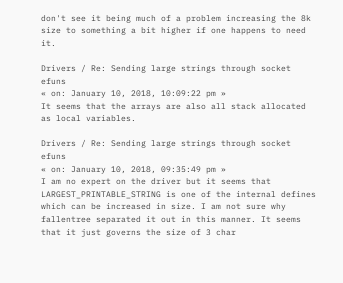don't see it being much of a problem increasing the 8k size to something a bit higher if one happens to need it.

Drivers / Re: Sending large strings through socket efuns
« on: January 10, 2018, 10:09:22 pm »
It seems that the arrays are also all stack allocated as local variables.

Drivers / Re: Sending large strings through socket efuns
« on: January 10, 2018, 09:35:49 pm »
I am no expert on the driver but it seems that LARGEST_PRINTABLE_STRING is one of the internal defines which can be increased in size. I am not sure why fallentree separated it out in this manner. It seems that it just governs the size of 3 char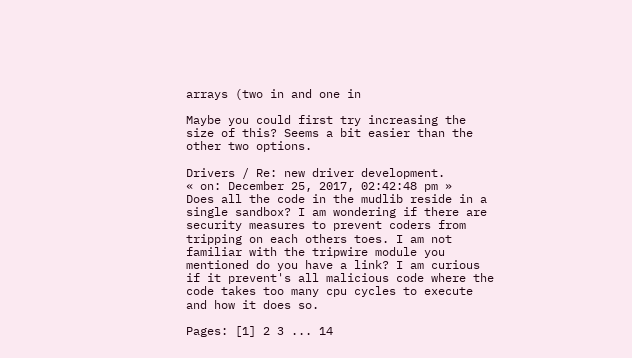arrays (two in and one in

Maybe you could first try increasing the size of this? Seems a bit easier than the other two options.

Drivers / Re: new driver development.
« on: December 25, 2017, 02:42:48 pm »
Does all the code in the mudlib reside in a single sandbox? I am wondering if there are security measures to prevent coders from tripping on each others toes. I am not familiar with the tripwire module you mentioned do you have a link? I am curious if it prevent's all malicious code where the code takes too many cpu cycles to execute and how it does so.

Pages: [1] 2 3 ... 14